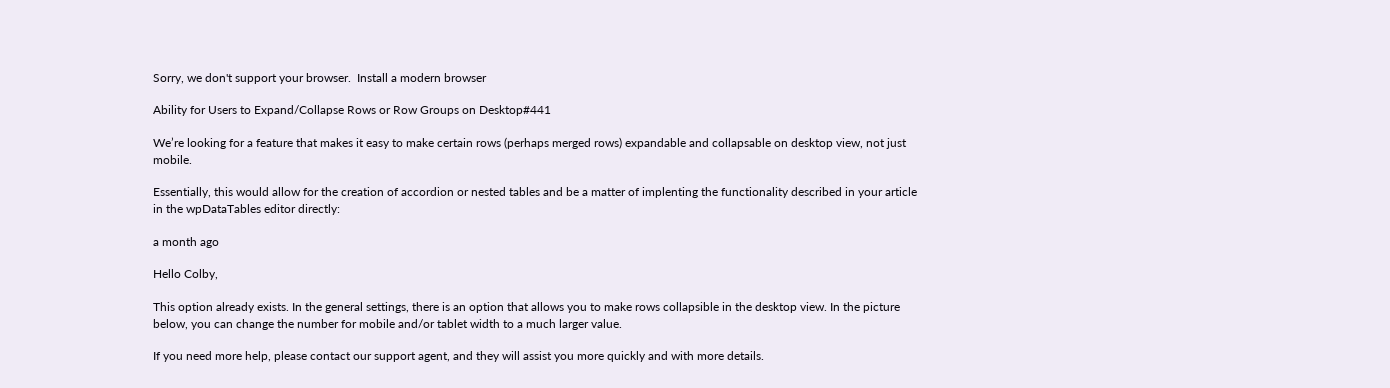Sorry, we don't support your browser.  Install a modern browser

Ability for Users to Expand/Collapse Rows or Row Groups on Desktop#441

We’re looking for a feature that makes it easy to make certain rows (perhaps merged rows) expandable and collapsable on desktop view, not just mobile.

Essentially, this would allow for the creation of accordion or nested tables and be a matter of implenting the functionality described in your article in the wpDataTables editor directly:

a month ago

Hello Colby,

This option already exists. In the general settings, there is an option that allows you to make rows collapsible in the desktop view. In the picture below, you can change the number for mobile and/or tablet width to a much larger value.

If you need more help, please contact our support agent, and they will assist you more quickly and with more details.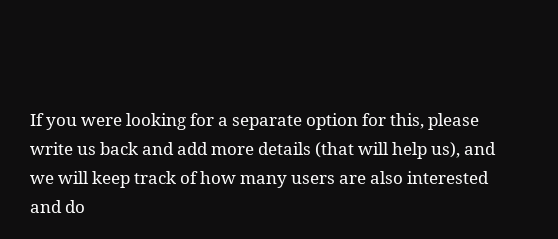If you were looking for a separate option for this, please write us back and add more details (that will help us), and we will keep track of how many users are also interested and do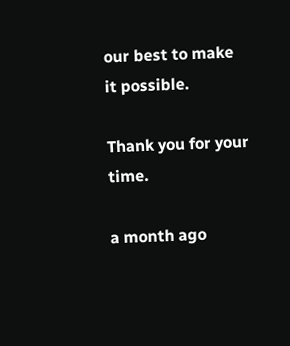our best to make it possible.

Thank you for your time.

a month ago